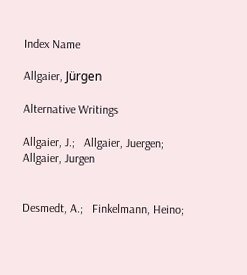Index Name

Allgaier, Jürgen

Alternative Writings

Allgaier, J.;   Allgaier, Juergen;   Allgaier, Jurgen


Desmedt, A.;   Finkelmann, Heino;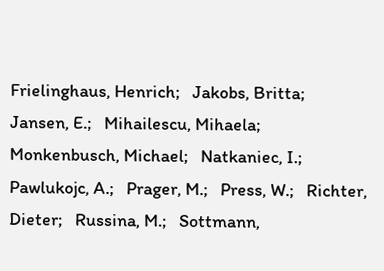Frielinghaus, Henrich;   Jakobs, Britta;   Jansen, E.;   Mihailescu, Mihaela;   Monkenbusch, Michael;   Natkaniec, I.;   Pawlukojc, A.;   Prager, M.;   Press, W.;   Richter, Dieter;   Russina, M.;   Sottmann,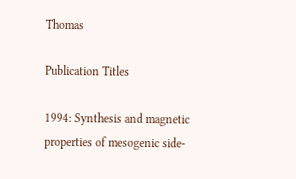Thomas

Publication Titles

1994: Synthesis and magnetic properties of mesogenic side-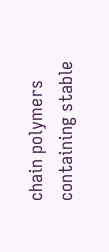chain polymers containing stable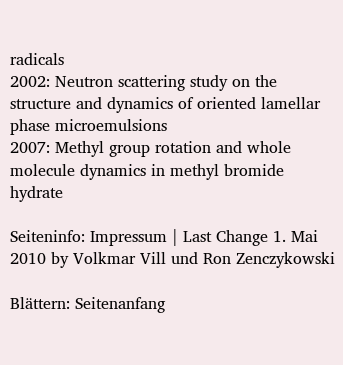radicals
2002: Neutron scattering study on the structure and dynamics of oriented lamellar phase microemulsions
2007: Methyl group rotation and whole molecule dynamics in methyl bromide hydrate

Seiteninfo: Impressum | Last Change 1. Mai 2010 by Volkmar Vill und Ron Zenczykowski

Blättern: Seitenanfang